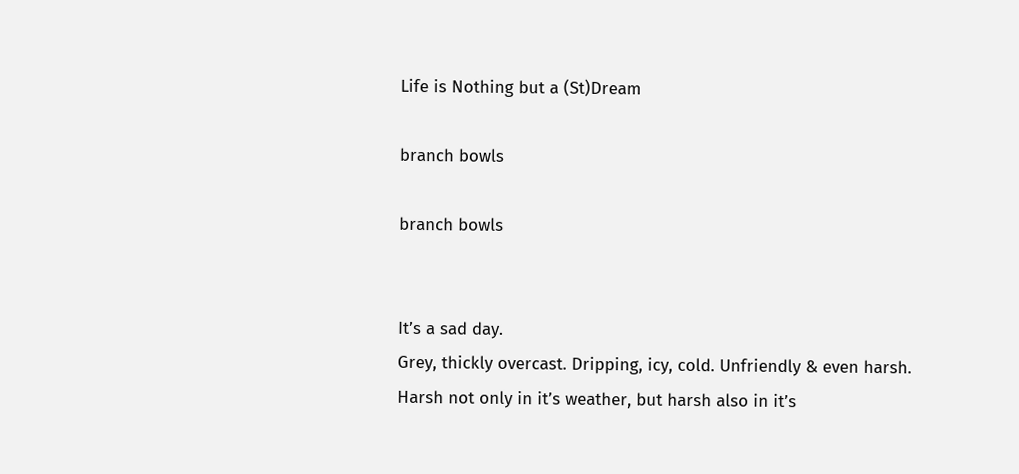Life is Nothing but a (St)Dream

branch bowls

branch bowls


It’s a sad day.
Grey, thickly overcast. Dripping, icy, cold. Unfriendly & even harsh.
Harsh not only in it’s weather, but harsh also in it’s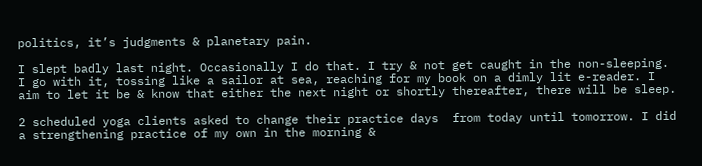politics, it’s judgments & planetary pain.

I slept badly last night. Occasionally I do that. I try & not get caught in the non-sleeping. I go with it, tossing like a sailor at sea, reaching for my book on a dimly lit e-reader. I aim to let it be & know that either the next night or shortly thereafter, there will be sleep.

2 scheduled yoga clients asked to change their practice days  from today until tomorrow. I did a strengthening practice of my own in the morning &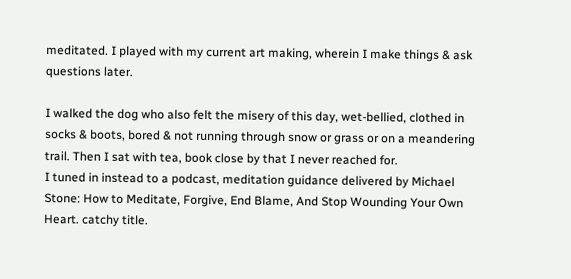meditated. I played with my current art making, wherein I make things & ask questions later.

I walked the dog who also felt the misery of this day, wet-bellied, clothed in socks & boots, bored & not running through snow or grass or on a meandering trail. Then I sat with tea, book close by that I never reached for.
I tuned in instead to a podcast, meditation guidance delivered by Michael Stone: How to Meditate, Forgive, End Blame, And Stop Wounding Your Own Heart. catchy title.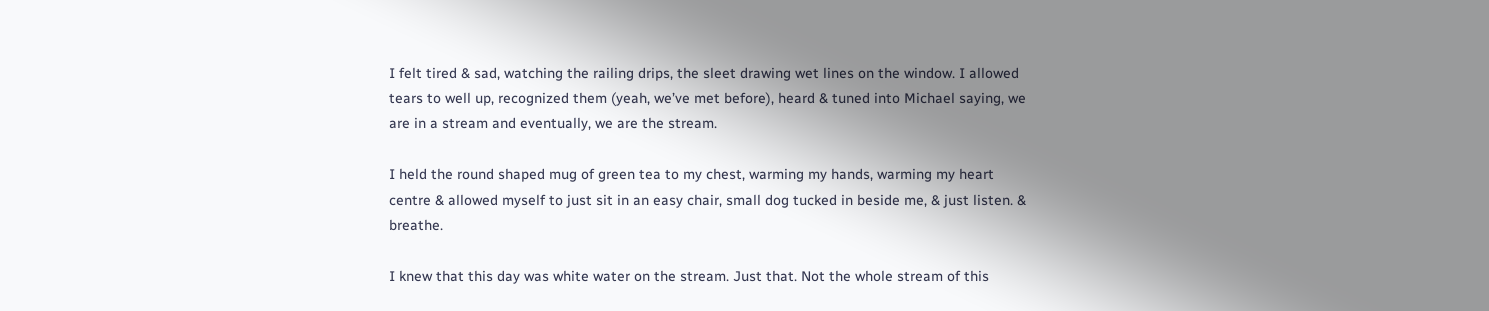I felt tired & sad, watching the railing drips, the sleet drawing wet lines on the window. I allowed tears to well up, recognized them (yeah, we’ve met before), heard & tuned into Michael saying, we are in a stream and eventually, we are the stream.

I held the round shaped mug of green tea to my chest, warming my hands, warming my heart centre & allowed myself to just sit in an easy chair, small dog tucked in beside me, & just listen. & breathe.

I knew that this day was white water on the stream. Just that. Not the whole stream of this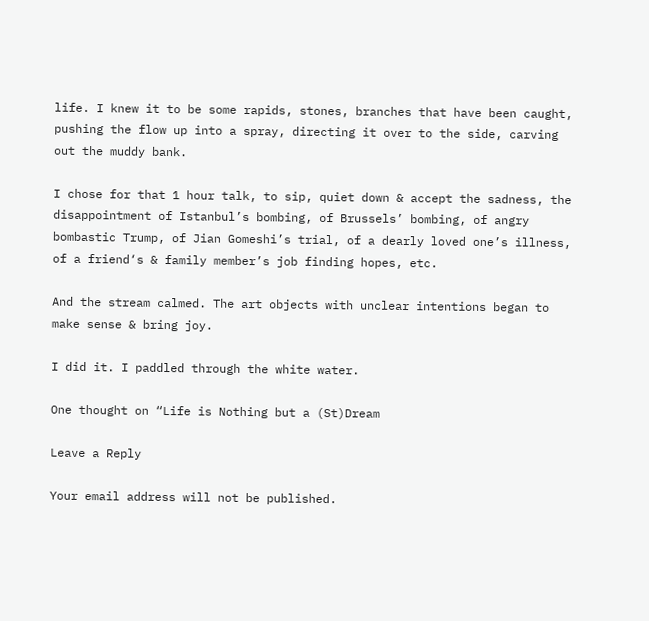life. I knew it to be some rapids, stones, branches that have been caught, pushing the flow up into a spray, directing it over to the side, carving out the muddy bank.

I chose for that 1 hour talk, to sip, quiet down & accept the sadness, the disappointment of Istanbul’s bombing, of Brussels’ bombing, of angry bombastic Trump, of Jian Gomeshi’s trial, of a dearly loved one’s illness, of a friend‘s & family member’s job finding hopes, etc.

And the stream calmed. The art objects with unclear intentions began to make sense & bring joy.

I did it. I paddled through the white water.

One thought on “Life is Nothing but a (St)Dream

Leave a Reply

Your email address will not be published.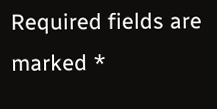Required fields are marked *